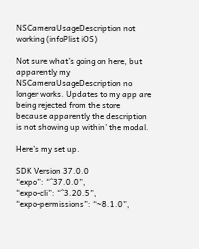NSCameraUsageDescription not working (infoPlist iOS)

Not sure what’s going on here, but apparently my NSCameraUsageDescription no longer works. Updates to my app are being rejected from the store because apparently the description is not showing up within’ the modal.

Here’s my set up.

SDK Version 37.0.0
“expo”: “^37.0.0”,
“expo-cli”: “^3.20.5”,
“expo-permissions”: “~8.1.0”,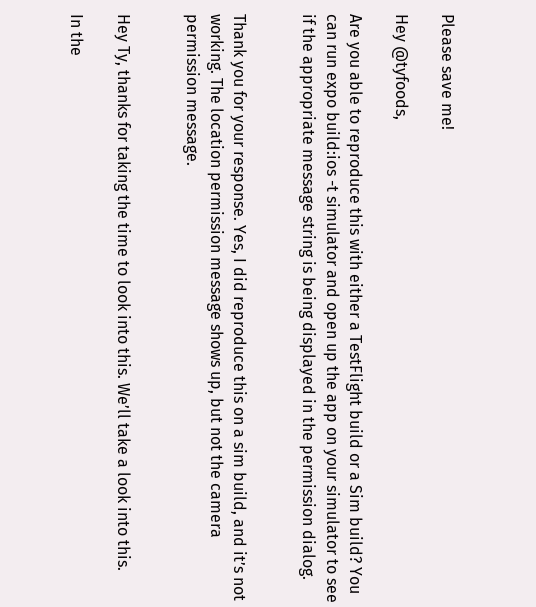Please save me!

Hey @tyfoods,

Are you able to reproduce this with either a TestFlight build or a Sim build? You can run expo build:ios -t simulator and open up the app on your simulator to see if the appropriate message string is being displayed in the permission dialog.


Thank you for your response. Yes, I did reproduce this on a sim build, and it’s not working. The location permission message shows up, but not the camera permission message.


Hey Ty, thanks for taking the time to look into this. We’ll take a look into this.

In the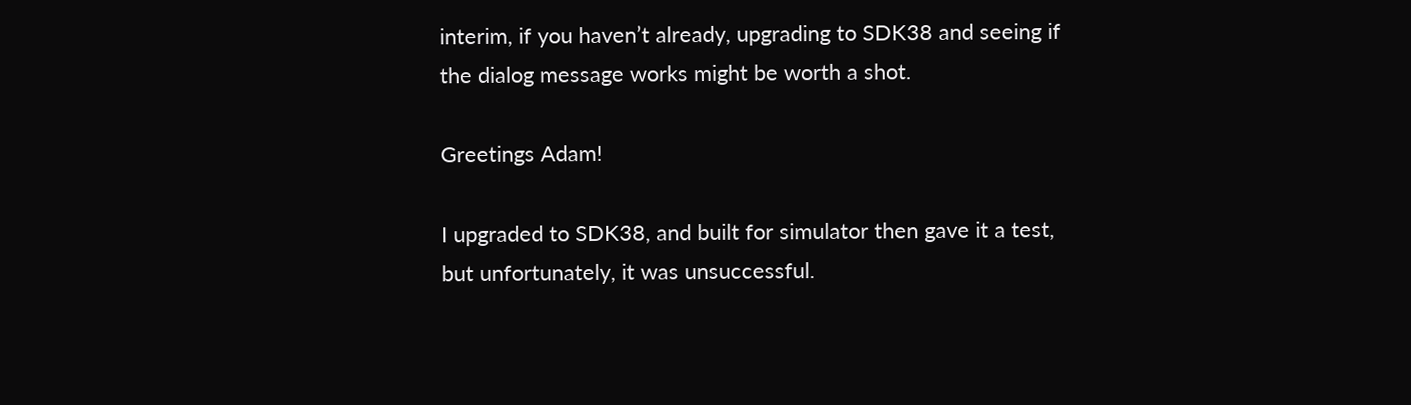interim, if you haven’t already, upgrading to SDK38 and seeing if the dialog message works might be worth a shot.

Greetings Adam!

I upgraded to SDK38, and built for simulator then gave it a test, but unfortunately, it was unsuccessful.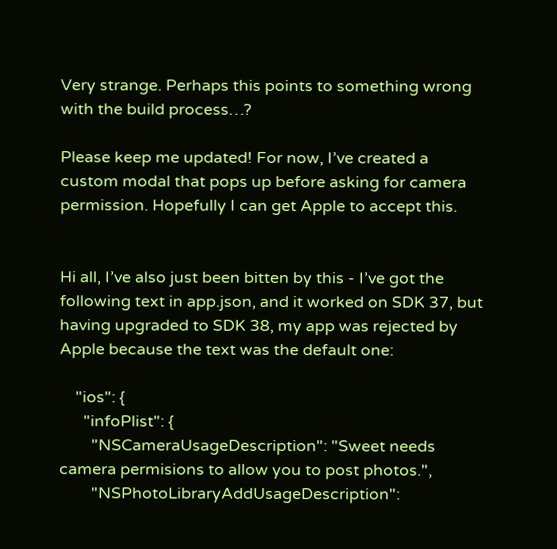Very strange. Perhaps this points to something wrong with the build process…?

Please keep me updated! For now, I’ve created a custom modal that pops up before asking for camera permission. Hopefully I can get Apple to accept this.


Hi all, I’ve also just been bitten by this - I’ve got the following text in app.json, and it worked on SDK 37, but having upgraded to SDK 38, my app was rejected by Apple because the text was the default one:

    "ios": {
      "infoPlist": {
        "NSCameraUsageDescription": "Sweet needs camera permisions to allow you to post photos.",
        "NSPhotoLibraryAddUsageDescription":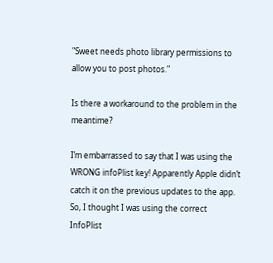"Sweet needs photo library permissions to allow you to post photos."

Is there a workaround to the problem in the meantime?

I’m embarrassed to say that I was using the WRONG infoPlist key! Apparently Apple didn’t catch it on the previous updates to the app. So, I thought I was using the correct InfoPlist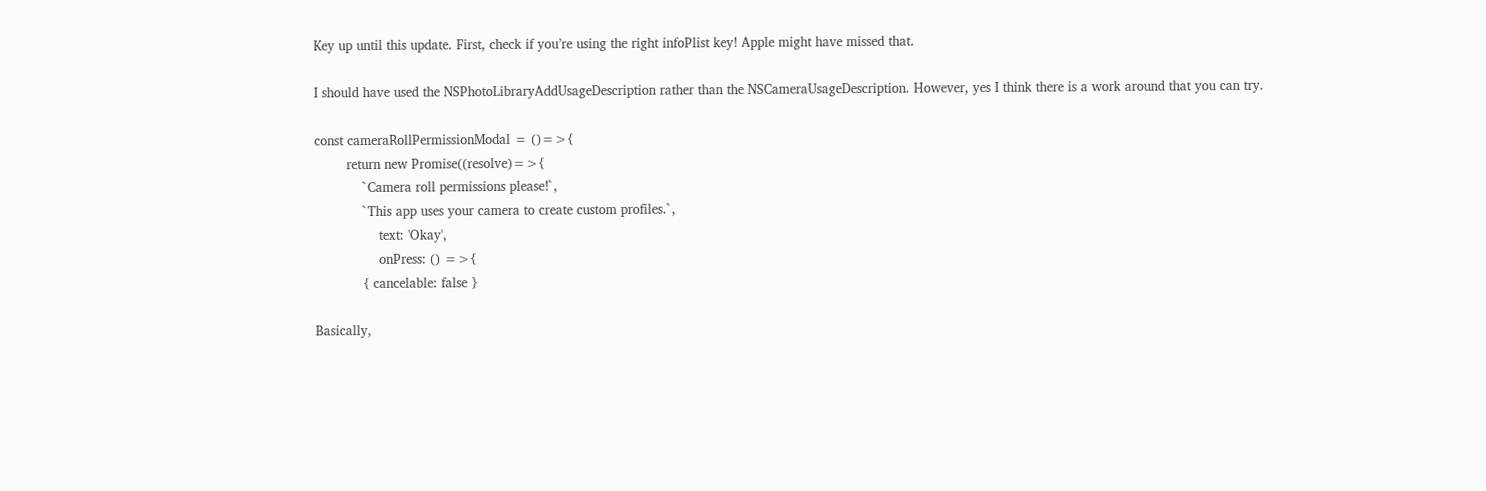Key up until this update. First, check if you’re using the right infoPlist key! Apple might have missed that.

I should have used the NSPhotoLibraryAddUsageDescription rather than the NSCameraUsageDescription. However, yes I think there is a work around that you can try.

const cameraRollPermissionModal = ()=>{
        return new Promise((resolve)=>{
            `Camera roll permissions please!`,
            `This app uses your camera to create custom profiles.`,
                text: 'Okay',
                onPress: () =>{
            { cancelable: false }

Basically,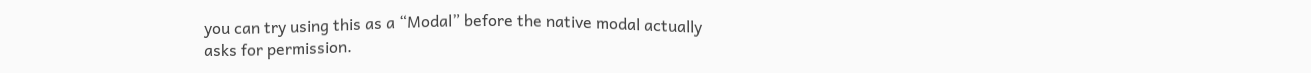you can try using this as a “Modal” before the native modal actually asks for permission.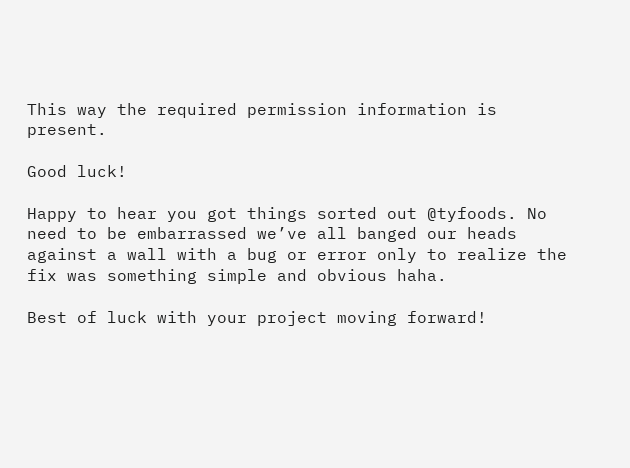This way the required permission information is present.

Good luck!

Happy to hear you got things sorted out @tyfoods. No need to be embarrassed we’ve all banged our heads against a wall with a bug or error only to realize the fix was something simple and obvious haha.

Best of luck with your project moving forward!